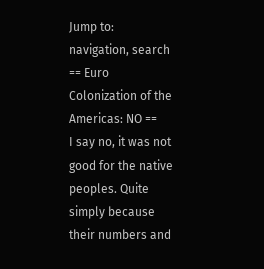Jump to: navigation, search
== Euro Colonization of the Americas: NO ==
I say no, it was not good for the native peoples. Quite simply because their numbers and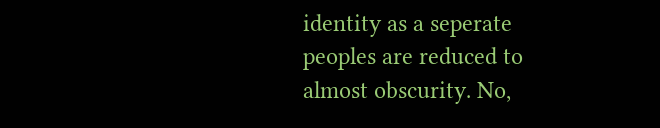identity as a seperate peoples are reduced to almost obscurity. No,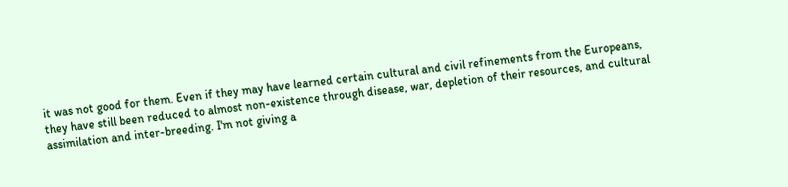it was not good for them. Even if they may have learned certain cultural and civil refinements from the Europeans, they have still been reduced to almost non-existence through disease, war, depletion of their resources, and cultural assimilation and inter-breeding. I'm not giving a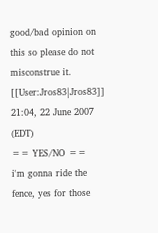good/bad opinion on this so please do not misconstrue it. [[User:Jros83|Jros83]] 21:04, 22 June 2007 (EDT)
== YES/NO ==
i'm gonna ride the fence, yes for those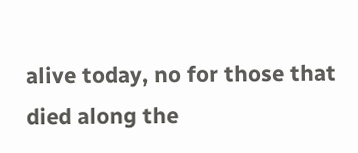alive today, no for those that died along the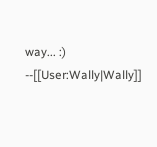way... :)
--[[User:Wally|Wally]]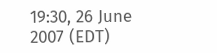19:30, 26 June 2007 (EDT)